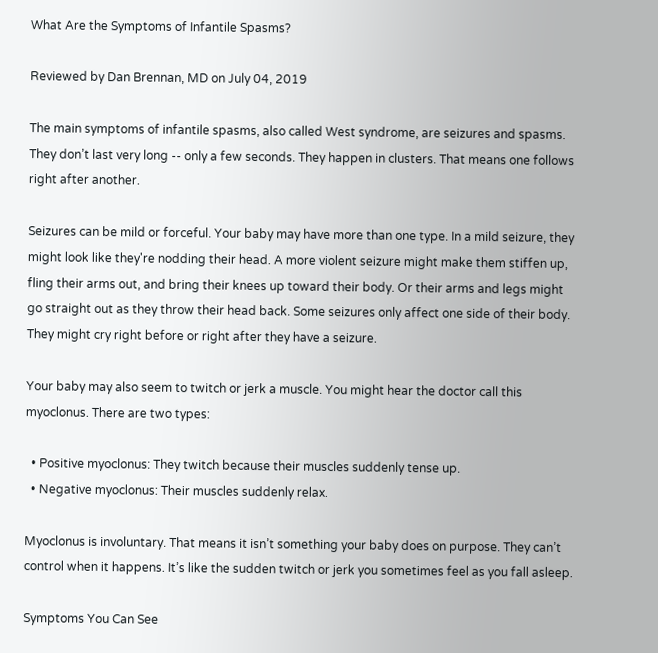What Are the Symptoms of Infantile Spasms?

Reviewed by Dan Brennan, MD on July 04, 2019

The main symptoms of infantile spasms, also called West syndrome, are seizures and spasms. They don’t last very long -- only a few seconds. They happen in clusters. That means one follows right after another.

Seizures can be mild or forceful. Your baby may have more than one type. In a mild seizure, they might look like they're nodding their head. A more violent seizure might make them stiffen up, fling their arms out, and bring their knees up toward their body. Or their arms and legs might go straight out as they throw their head back. Some seizures only affect one side of their body. They might cry right before or right after they have a seizure.

Your baby may also seem to twitch or jerk a muscle. You might hear the doctor call this myoclonus. There are two types:

  • Positive myoclonus: They twitch because their muscles suddenly tense up.
  • Negative myoclonus: Their muscles suddenly relax.

Myoclonus is involuntary. That means it isn’t something your baby does on purpose. They can’t control when it happens. It’s like the sudden twitch or jerk you sometimes feel as you fall asleep.

Symptoms You Can See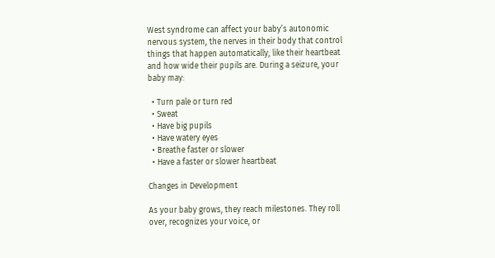West syndrome can affect your baby’s autonomic nervous system, the nerves in their body that control things that happen automatically, like their heartbeat and how wide their pupils are. During a seizure, your baby may:

  • Turn pale or turn red
  • Sweat
  • Have big pupils
  • Have watery eyes
  • Breathe faster or slower
  • Have a faster or slower heartbeat

Changes in Development

As your baby grows, they reach milestones. They roll over, recognizes your voice, or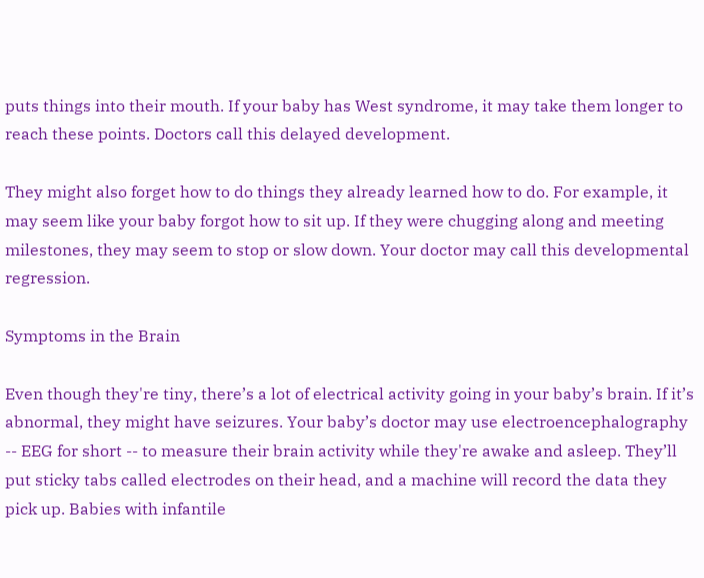puts things into their mouth. If your baby has West syndrome, it may take them longer to reach these points. Doctors call this delayed development.

They might also forget how to do things they already learned how to do. For example, it may seem like your baby forgot how to sit up. If they were chugging along and meeting milestones, they may seem to stop or slow down. Your doctor may call this developmental regression.

Symptoms in the Brain

Even though they're tiny, there’s a lot of electrical activity going in your baby’s brain. If it’s abnormal, they might have seizures. Your baby’s doctor may use electroencephalography -- EEG for short -- to measure their brain activity while they're awake and asleep. They’ll put sticky tabs called electrodes on their head, and a machine will record the data they pick up. Babies with infantile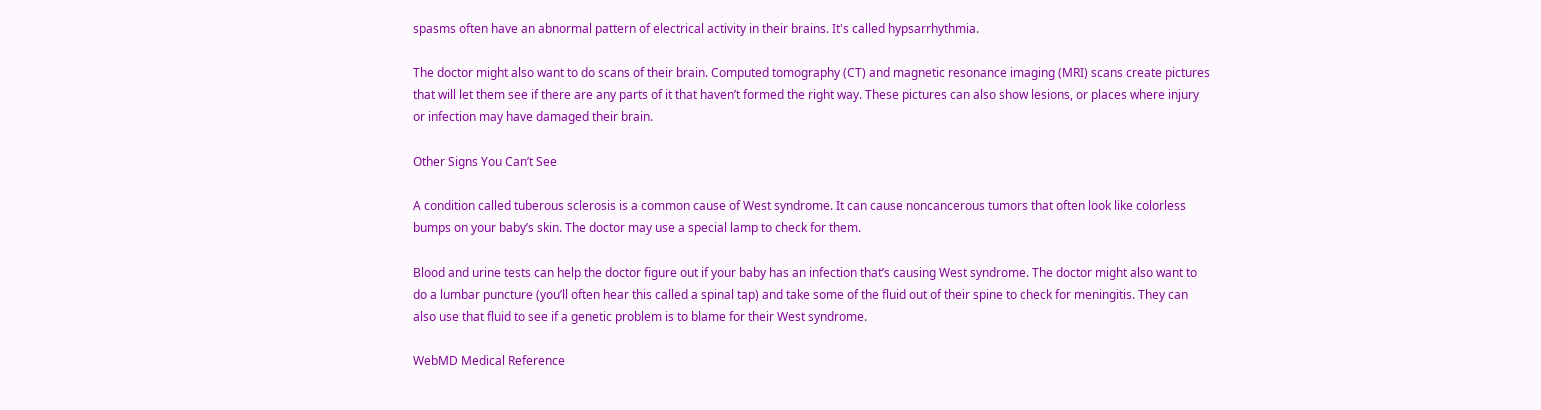spasms often have an abnormal pattern of electrical activity in their brains. It's called hypsarrhythmia.

The doctor might also want to do scans of their brain. Computed tomography (CT) and magnetic resonance imaging (MRI) scans create pictures that will let them see if there are any parts of it that haven’t formed the right way. These pictures can also show lesions, or places where injury or infection may have damaged their brain.

Other Signs You Can’t See

A condition called tuberous sclerosis is a common cause of West syndrome. It can cause noncancerous tumors that often look like colorless bumps on your baby’s skin. The doctor may use a special lamp to check for them.

Blood and urine tests can help the doctor figure out if your baby has an infection that’s causing West syndrome. The doctor might also want to do a lumbar puncture (you’ll often hear this called a spinal tap) and take some of the fluid out of their spine to check for meningitis. They can also use that fluid to see if a genetic problem is to blame for their West syndrome.

WebMD Medical Reference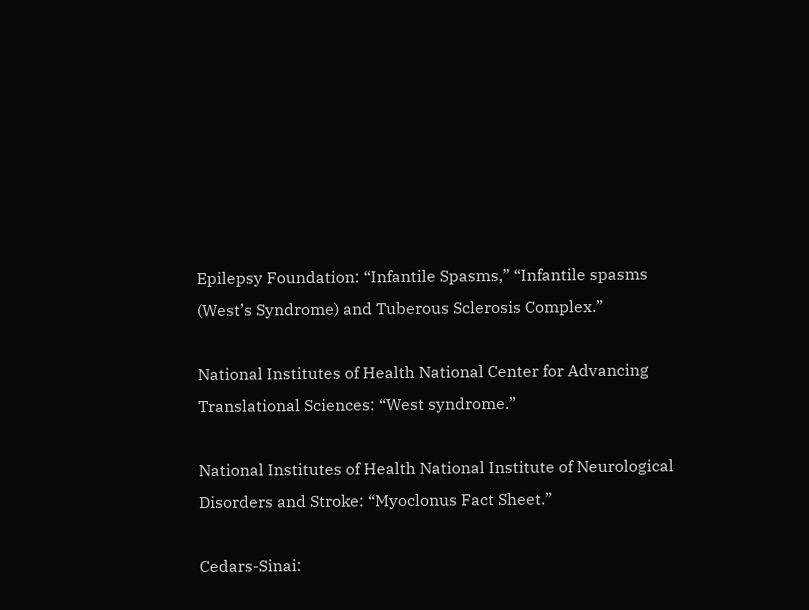Epilepsy Foundation: “Infantile Spasms,” “Infantile spasms (West’s Syndrome) and Tuberous Sclerosis Complex.”

National Institutes of Health National Center for Advancing Translational Sciences: “West syndrome.”

National Institutes of Health National Institute of Neurological Disorders and Stroke: “Myoclonus Fact Sheet.”

Cedars-Sinai: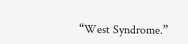“West Syndrome.”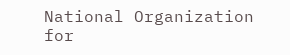National Organization for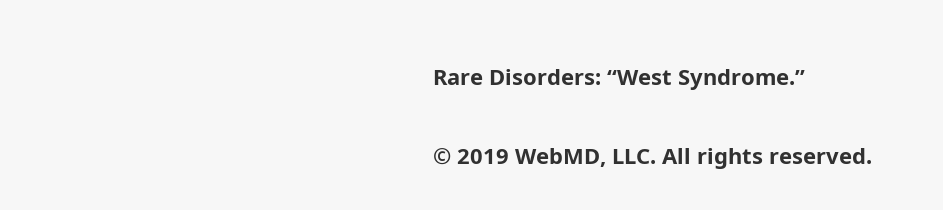Rare Disorders: “West Syndrome.”

© 2019 WebMD, LLC. All rights reserved.